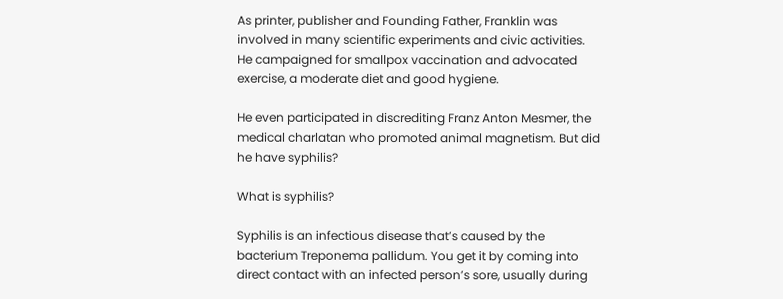As printer, publisher and Founding Father, Franklin was involved in many scientific experiments and civic activities. He campaigned for smallpox vaccination and advocated exercise, a moderate diet and good hygiene.

He even participated in discrediting Franz Anton Mesmer, the medical charlatan who promoted animal magnetism. But did he have syphilis?

What is syphilis?

Syphilis is an infectious disease that’s caused by the bacterium Treponema pallidum. You get it by coming into direct contact with an infected person’s sore, usually during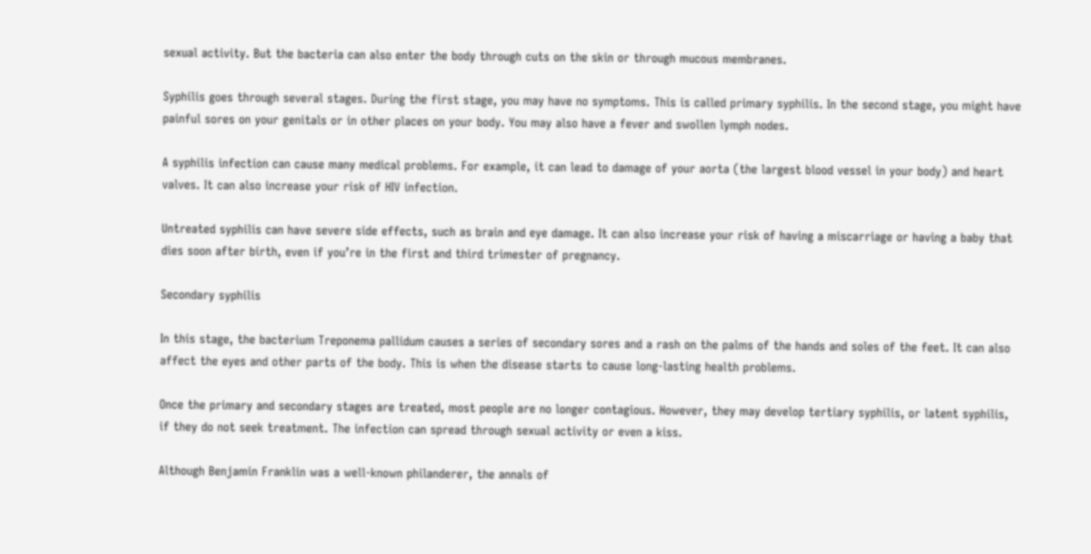sexual activity. But the bacteria can also enter the body through cuts on the skin or through mucous membranes.

Syphilis goes through several stages. During the first stage, you may have no symptoms. This is called primary syphilis. In the second stage, you might have painful sores on your genitals or in other places on your body. You may also have a fever and swollen lymph nodes.

A syphilis infection can cause many medical problems. For example, it can lead to damage of your aorta (the largest blood vessel in your body) and heart valves. It can also increase your risk of HIV infection.

Untreated syphilis can have severe side effects, such as brain and eye damage. It can also increase your risk of having a miscarriage or having a baby that dies soon after birth, even if you’re in the first and third trimester of pregnancy.

Secondary syphilis

In this stage, the bacterium Treponema pallidum causes a series of secondary sores and a rash on the palms of the hands and soles of the feet. It can also affect the eyes and other parts of the body. This is when the disease starts to cause long-lasting health problems.

Once the primary and secondary stages are treated, most people are no longer contagious. However, they may develop tertiary syphilis, or latent syphilis, if they do not seek treatment. The infection can spread through sexual activity or even a kiss.

Although Benjamin Franklin was a well-known philanderer, the annals of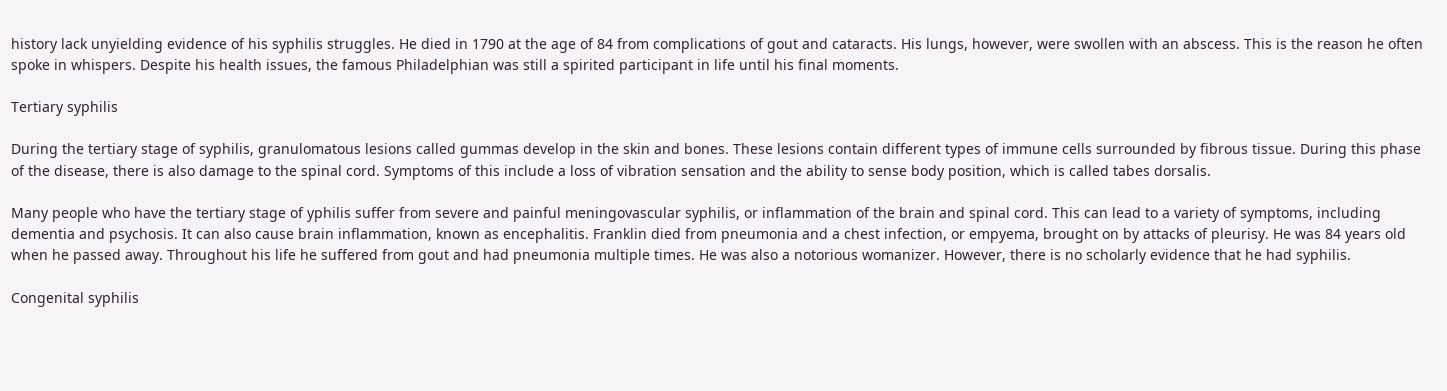history lack unyielding evidence of his syphilis struggles. He died in 1790 at the age of 84 from complications of gout and cataracts. His lungs, however, were swollen with an abscess. This is the reason he often spoke in whispers. Despite his health issues, the famous Philadelphian was still a spirited participant in life until his final moments.

Tertiary syphilis

During the tertiary stage of syphilis, granulomatous lesions called gummas develop in the skin and bones. These lesions contain different types of immune cells surrounded by fibrous tissue. During this phase of the disease, there is also damage to the spinal cord. Symptoms of this include a loss of vibration sensation and the ability to sense body position, which is called tabes dorsalis.

Many people who have the tertiary stage of yphilis suffer from severe and painful meningovascular syphilis, or inflammation of the brain and spinal cord. This can lead to a variety of symptoms, including dementia and psychosis. It can also cause brain inflammation, known as encephalitis. Franklin died from pneumonia and a chest infection, or empyema, brought on by attacks of pleurisy. He was 84 years old when he passed away. Throughout his life he suffered from gout and had pneumonia multiple times. He was also a notorious womanizer. However, there is no scholarly evidence that he had syphilis.

Congenital syphilis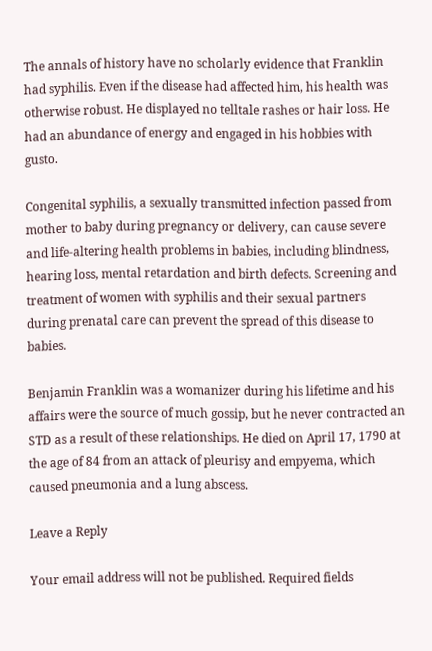The annals of history have no scholarly evidence that Franklin had syphilis. Even if the disease had affected him, his health was otherwise robust. He displayed no telltale rashes or hair loss. He had an abundance of energy and engaged in his hobbies with gusto.

Congenital syphilis, a sexually transmitted infection passed from mother to baby during pregnancy or delivery, can cause severe and life-altering health problems in babies, including blindness, hearing loss, mental retardation and birth defects. Screening and treatment of women with syphilis and their sexual partners during prenatal care can prevent the spread of this disease to babies.

Benjamin Franklin was a womanizer during his lifetime and his affairs were the source of much gossip, but he never contracted an STD as a result of these relationships. He died on April 17, 1790 at the age of 84 from an attack of pleurisy and empyema, which caused pneumonia and a lung abscess.

Leave a Reply

Your email address will not be published. Required fields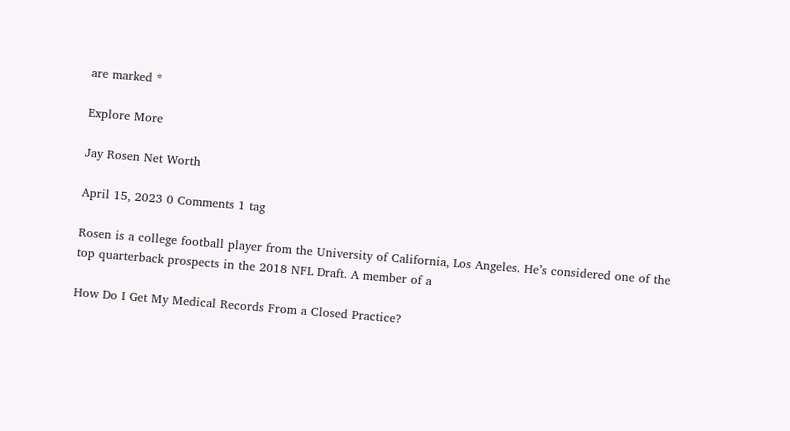are marked *

Explore More

Jay Rosen Net Worth

April 15, 2023 0 Comments 1 tag

Rosen is a college football player from the University of California, Los Angeles. He’s considered one of the top quarterback prospects in the 2018 NFL Draft. A member of a

How Do I Get My Medical Records From a Closed Practice?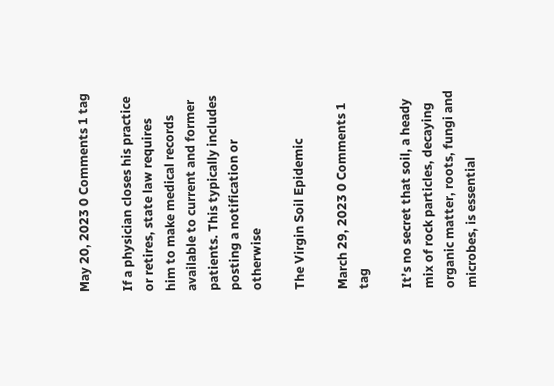May 20, 2023 0 Comments 1 tag

If a physician closes his practice or retires, state law requires him to make medical records available to current and former patients. This typically includes posting a notification or otherwise

The Virgin Soil Epidemic

March 29, 2023 0 Comments 1 tag

It’s no secret that soil, a heady mix of rock particles, decaying organic matter, roots, fungi and microbes, is essential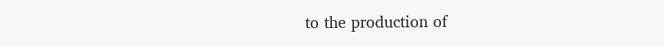to the production of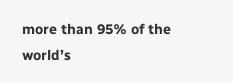more than 95% of the world’s